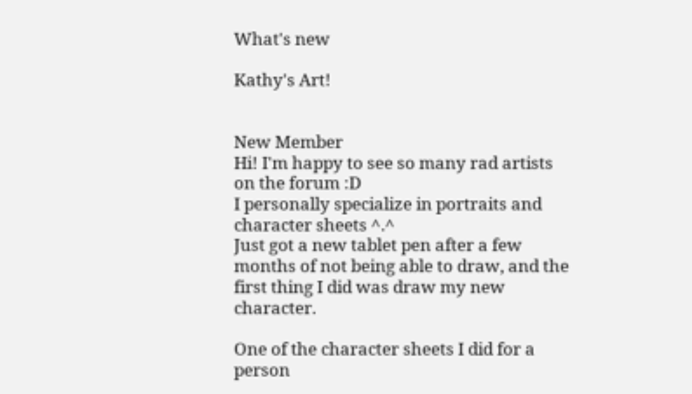What's new

Kathy's Art!


New Member
Hi! I'm happy to see so many rad artists on the forum :D
I personally specialize in portraits and character sheets ^.^
Just got a new tablet pen after a few months of not being able to draw, and the first thing I did was draw my new character.

One of the character sheets I did for a person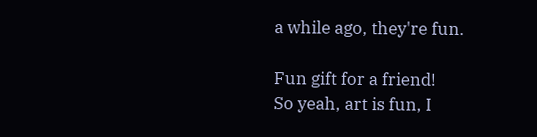a while ago, they're fun.

Fun gift for a friend!
So yeah, art is fun, I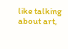like talking about art,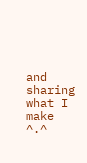and sharing what I make ^.^